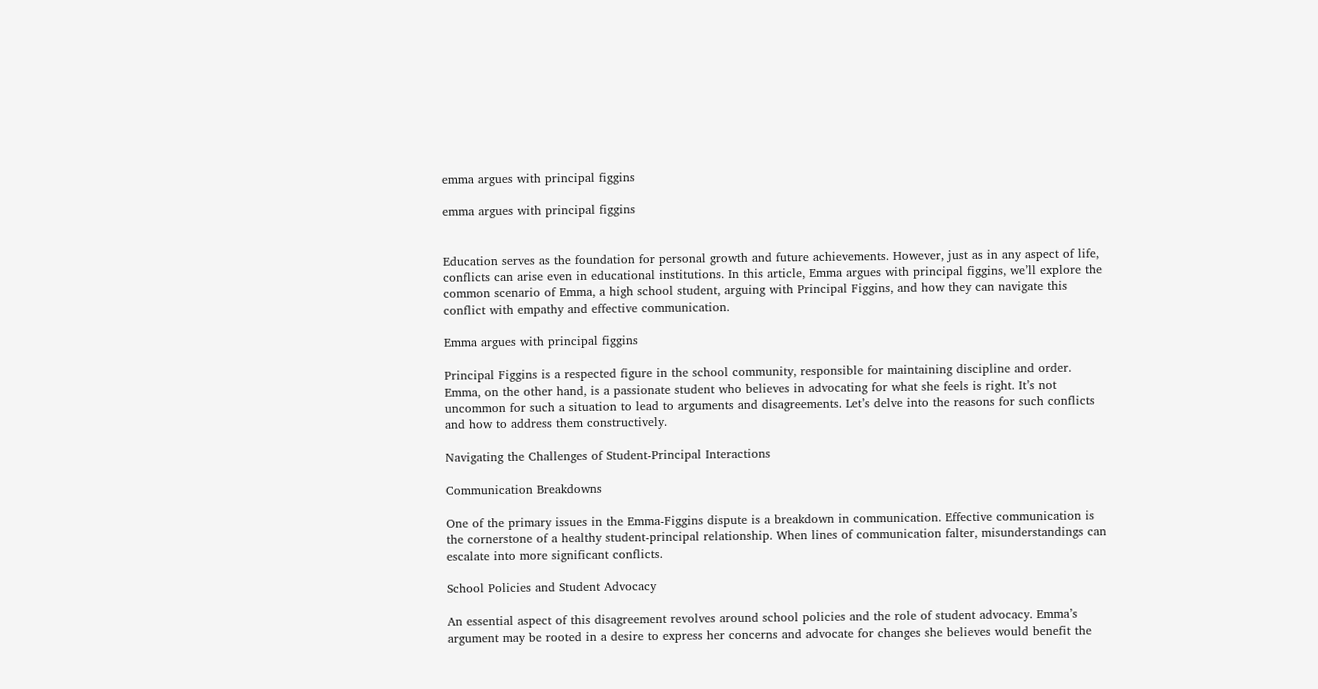emma argues with principal figgins

emma argues with principal figgins


Education serves as the foundation for personal growth and future achievements. However, just as in any aspect of life, conflicts can arise even in educational institutions. In this article, Emma argues with principal figgins, we’ll explore the common scenario of Emma, a high school student, arguing with Principal Figgins, and how they can navigate this conflict with empathy and effective communication.

Emma argues with principal figgins

Principal Figgins is a respected figure in the school community, responsible for maintaining discipline and order. Emma, on the other hand, is a passionate student who believes in advocating for what she feels is right. It’s not uncommon for such a situation to lead to arguments and disagreements. Let’s delve into the reasons for such conflicts and how to address them constructively.

Navigating the Challenges of Student-Principal Interactions

Communication Breakdowns

One of the primary issues in the Emma-Figgins dispute is a breakdown in communication. Effective communication is the cornerstone of a healthy student-principal relationship. When lines of communication falter, misunderstandings can escalate into more significant conflicts.

School Policies and Student Advocacy

An essential aspect of this disagreement revolves around school policies and the role of student advocacy. Emma’s argument may be rooted in a desire to express her concerns and advocate for changes she believes would benefit the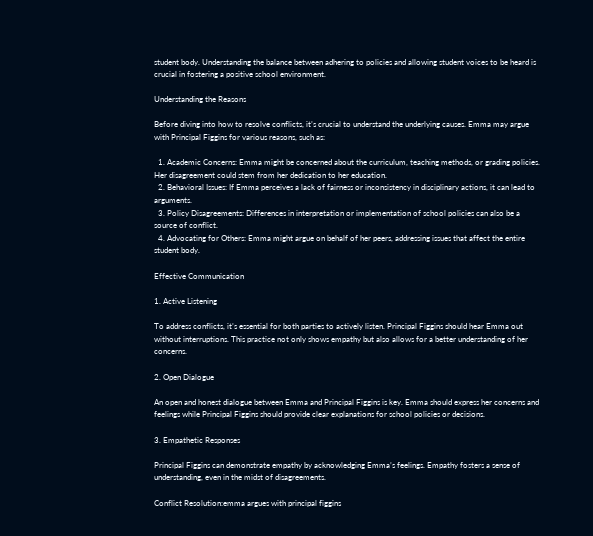student body. Understanding the balance between adhering to policies and allowing student voices to be heard is crucial in fostering a positive school environment.

Understanding the Reasons

Before diving into how to resolve conflicts, it’s crucial to understand the underlying causes. Emma may argue with Principal Figgins for various reasons, such as:

  1. Academic Concerns: Emma might be concerned about the curriculum, teaching methods, or grading policies. Her disagreement could stem from her dedication to her education.
  2. Behavioral Issues: If Emma perceives a lack of fairness or inconsistency in disciplinary actions, it can lead to arguments.
  3. Policy Disagreements: Differences in interpretation or implementation of school policies can also be a source of conflict.
  4. Advocating for Others: Emma might argue on behalf of her peers, addressing issues that affect the entire student body.

Effective Communication

1. Active Listening

To address conflicts, it’s essential for both parties to actively listen. Principal Figgins should hear Emma out without interruptions. This practice not only shows empathy but also allows for a better understanding of her concerns.

2. Open Dialogue

An open and honest dialogue between Emma and Principal Figgins is key. Emma should express her concerns and feelings while Principal Figgins should provide clear explanations for school policies or decisions.

3. Empathetic Responses

Principal Figgins can demonstrate empathy by acknowledging Emma’s feelings. Empathy fosters a sense of understanding, even in the midst of disagreements.

Conflict Resolution:emma argues with principal figgins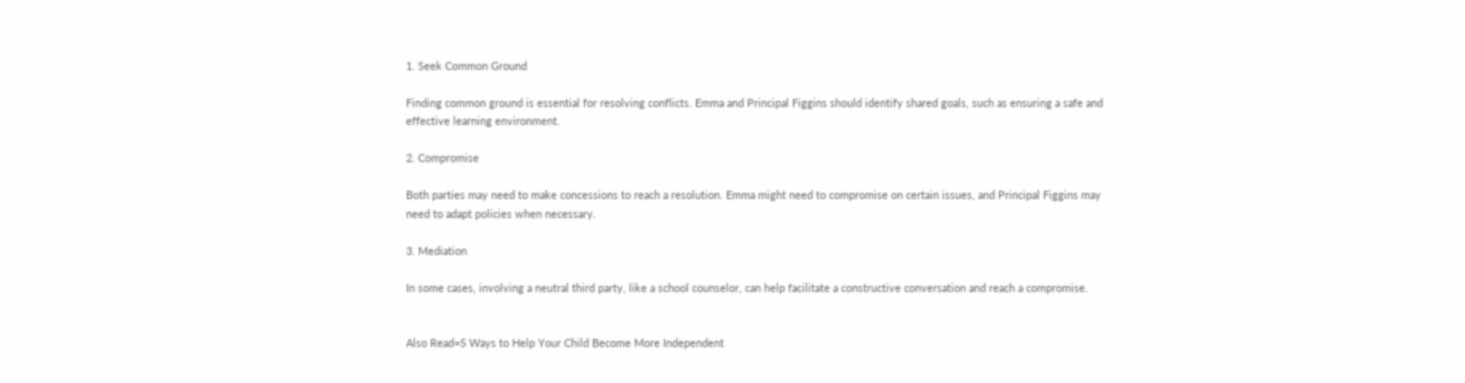1. Seek Common Ground

Finding common ground is essential for resolving conflicts. Emma and Principal Figgins should identify shared goals, such as ensuring a safe and effective learning environment.

2. Compromise

Both parties may need to make concessions to reach a resolution. Emma might need to compromise on certain issues, and Principal Figgins may need to adapt policies when necessary.

3. Mediation

In some cases, involving a neutral third party, like a school counselor, can help facilitate a constructive conversation and reach a compromise.


Also Read=5 Ways to Help Your Child Become More Independent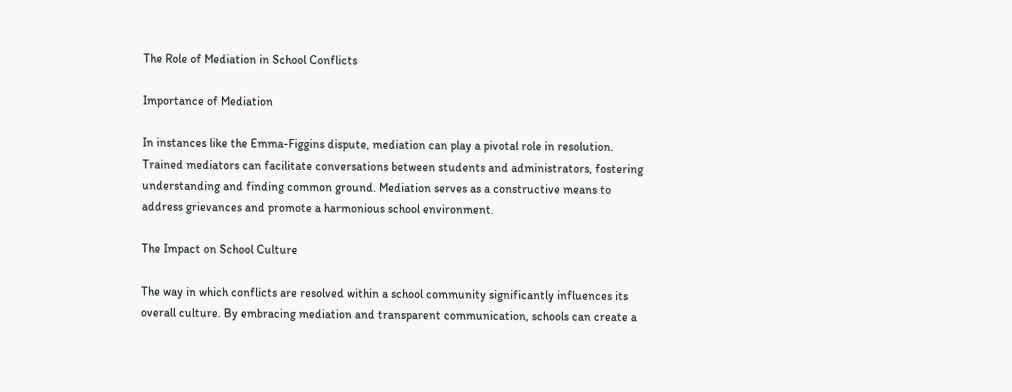The Role of Mediation in School Conflicts

Importance of Mediation

In instances like the Emma-Figgins dispute, mediation can play a pivotal role in resolution. Trained mediators can facilitate conversations between students and administrators, fostering understanding and finding common ground. Mediation serves as a constructive means to address grievances and promote a harmonious school environment.

The Impact on School Culture

The way in which conflicts are resolved within a school community significantly influences its overall culture. By embracing mediation and transparent communication, schools can create a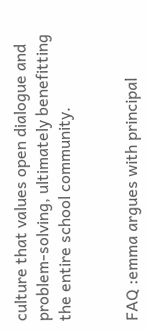culture that values open dialogue and problem-solving, ultimately benefitting the entire school community.


FAQ :emma argues with principal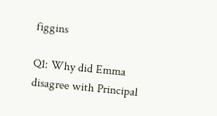figgins

Q1: Why did Emma disagree with Principal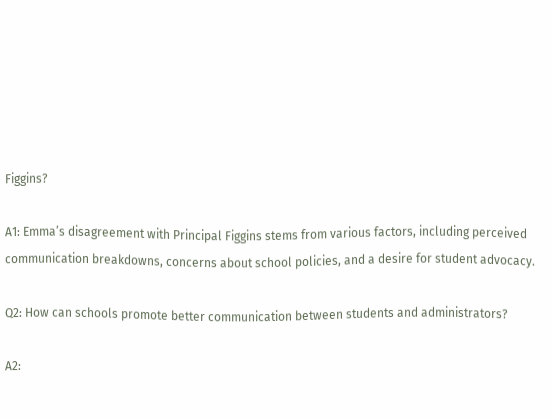Figgins?

A1: Emma’s disagreement with Principal Figgins stems from various factors, including perceived communication breakdowns, concerns about school policies, and a desire for student advocacy.

Q2: How can schools promote better communication between students and administrators?

A2: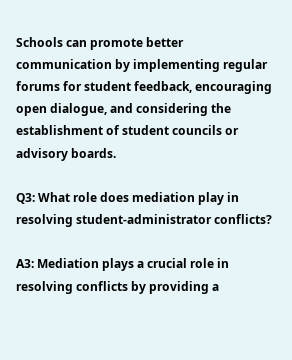Schools can promote better communication by implementing regular forums for student feedback, encouraging open dialogue, and considering the establishment of student councils or advisory boards.

Q3: What role does mediation play in resolving student-administrator conflicts?

A3: Mediation plays a crucial role in resolving conflicts by providing a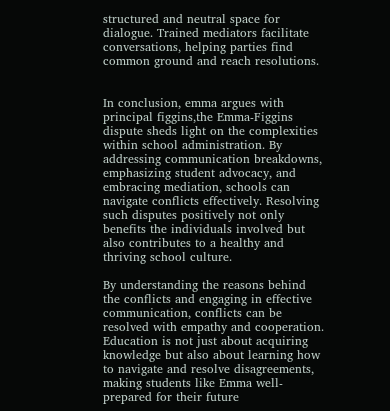structured and neutral space for dialogue. Trained mediators facilitate conversations, helping parties find common ground and reach resolutions.


In conclusion, emma argues with principal figgins,the Emma-Figgins dispute sheds light on the complexities within school administration. By addressing communication breakdowns, emphasizing student advocacy, and embracing mediation, schools can navigate conflicts effectively. Resolving such disputes positively not only benefits the individuals involved but also contributes to a healthy and thriving school culture.

By understanding the reasons behind the conflicts and engaging in effective communication, conflicts can be resolved with empathy and cooperation. Education is not just about acquiring knowledge but also about learning how to navigate and resolve disagreements, making students like Emma well-prepared for their future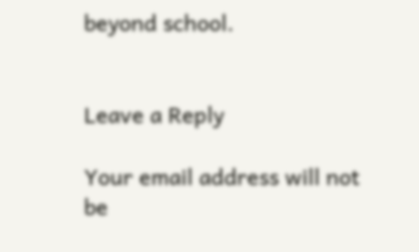beyond school.


Leave a Reply

Your email address will not be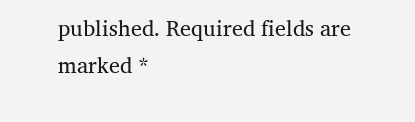published. Required fields are marked *